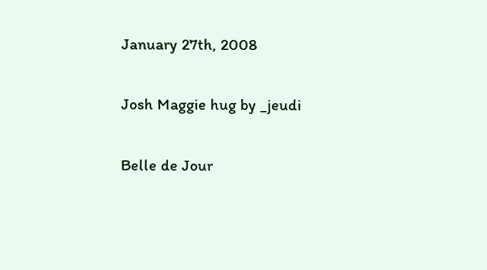January 27th, 2008

Josh Maggie hug by _jeudi

Belle de Jour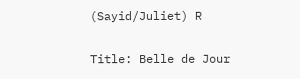(Sayid/Juliet) R

Title: Belle de Jour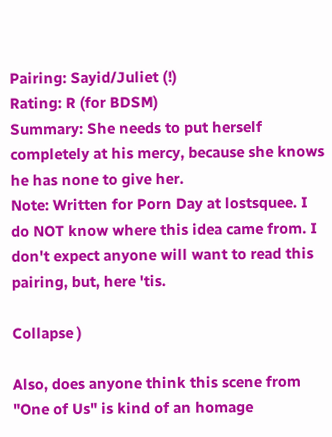Pairing: Sayid/Juliet (!)
Rating: R (for BDSM)
Summary: She needs to put herself completely at his mercy, because she knows he has none to give her.
Note: Written for Porn Day at lostsquee. I do NOT know where this idea came from. I don't expect anyone will want to read this pairing, but, here 'tis.

Collapse )

Also, does anyone think this scene from "One of Us" is kind of an homage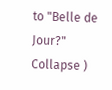to "Belle de Jour?"
Collapse )